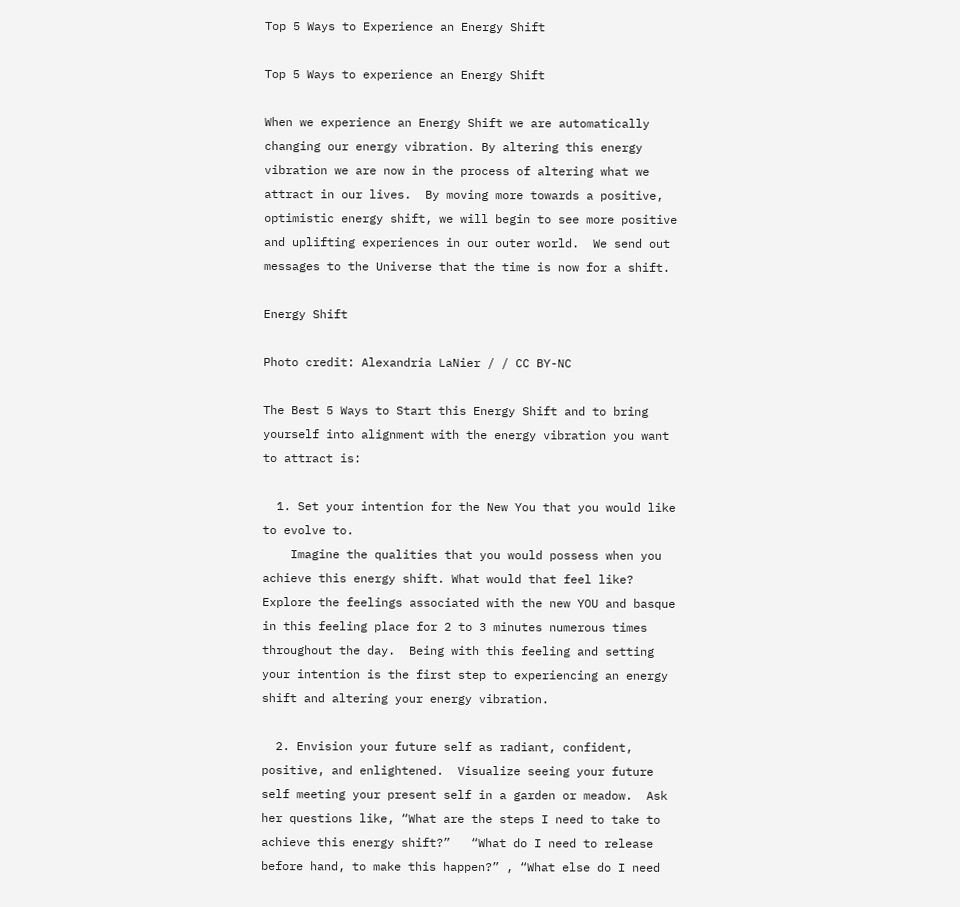Top 5 Ways to Experience an Energy Shift

Top 5 Ways to experience an Energy Shift

When we experience an Energy Shift we are automatically changing our energy vibration. By altering this energy vibration we are now in the process of altering what we attract in our lives.  By moving more towards a positive, optimistic energy shift, we will begin to see more positive and uplifting experiences in our outer world.  We send out messages to the Universe that the time is now for a shift.

Energy Shift

Photo credit: Alexandria LaNier / / CC BY-NC

The Best 5 Ways to Start this Energy Shift and to bring yourself into alignment with the energy vibration you want to attract is:

  1. Set your intention for the New You that you would like to evolve to.
    Imagine the qualities that you would possess when you achieve this energy shift. What would that feel like? Explore the feelings associated with the new YOU and basque in this feeling place for 2 to 3 minutes numerous times throughout the day.  Being with this feeling and setting your intention is the first step to experiencing an energy shift and altering your energy vibration.

  2. Envision your future self as radiant, confident, positive, and enlightened.  Visualize seeing your future self meeting your present self in a garden or meadow.  Ask her questions like, “What are the steps I need to take to achieve this energy shift?”   “What do I need to release before hand, to make this happen?” , “What else do I need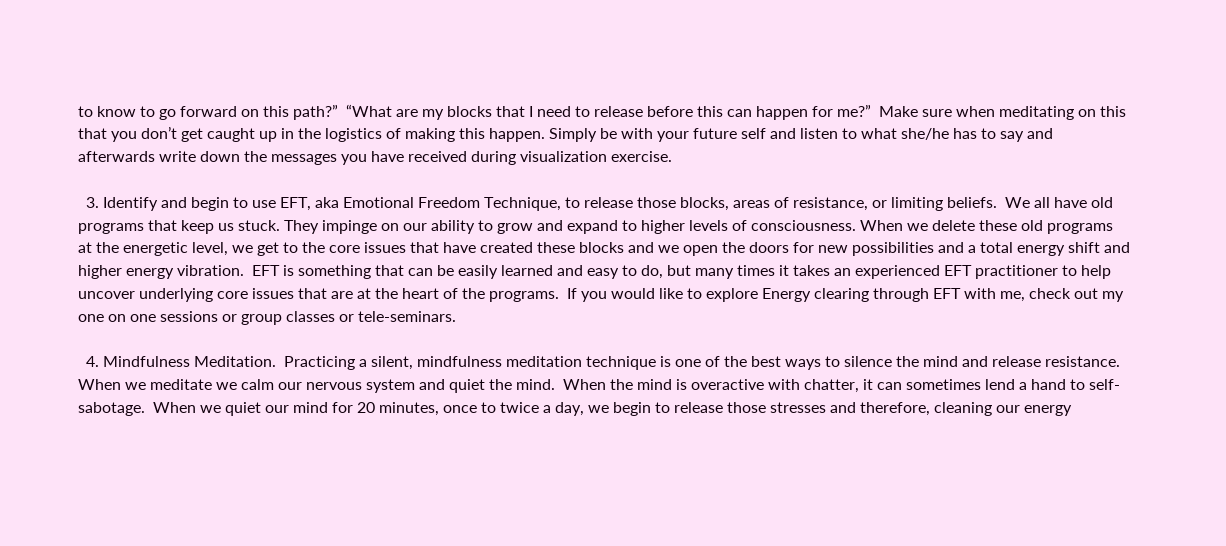to know to go forward on this path?”  “What are my blocks that I need to release before this can happen for me?”  Make sure when meditating on this that you don’t get caught up in the logistics of making this happen. Simply be with your future self and listen to what she/he has to say and afterwards write down the messages you have received during visualization exercise.

  3. Identify and begin to use EFT, aka Emotional Freedom Technique, to release those blocks, areas of resistance, or limiting beliefs.  We all have old programs that keep us stuck. They impinge on our ability to grow and expand to higher levels of consciousness. When we delete these old programs at the energetic level, we get to the core issues that have created these blocks and we open the doors for new possibilities and a total energy shift and higher energy vibration.  EFT is something that can be easily learned and easy to do, but many times it takes an experienced EFT practitioner to help uncover underlying core issues that are at the heart of the programs.  If you would like to explore Energy clearing through EFT with me, check out my one on one sessions or group classes or tele-seminars.

  4. Mindfulness Meditation.  Practicing a silent, mindfulness meditation technique is one of the best ways to silence the mind and release resistance.  When we meditate we calm our nervous system and quiet the mind.  When the mind is overactive with chatter, it can sometimes lend a hand to self-sabotage.  When we quiet our mind for 20 minutes, once to twice a day, we begin to release those stresses and therefore, cleaning our energy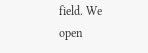field. We open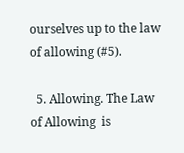ourselves up to the law of allowing (#5).

  5. Allowing. The Law of Allowing  is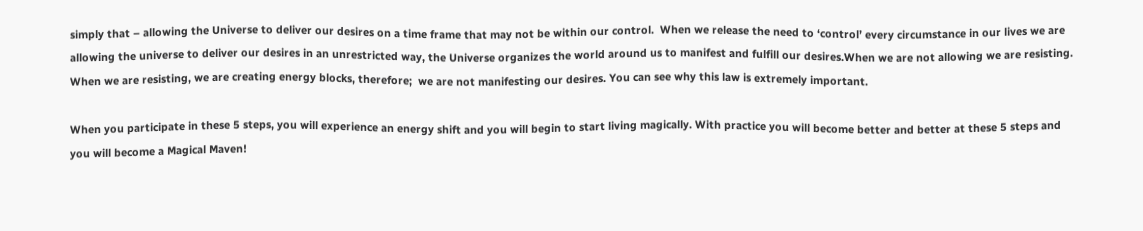simply that – allowing the Universe to deliver our desires on a time frame that may not be within our control.  When we release the need to ‘control’ every circumstance in our lives we are allowing the universe to deliver our desires in an unrestricted way, the Universe organizes the world around us to manifest and fulfill our desires.When we are not allowing we are resisting. When we are resisting, we are creating energy blocks, therefore;  we are not manifesting our desires. You can see why this law is extremely important.

When you participate in these 5 steps, you will experience an energy shift and you will begin to start living magically. With practice you will become better and better at these 5 steps and you will become a Magical Maven!